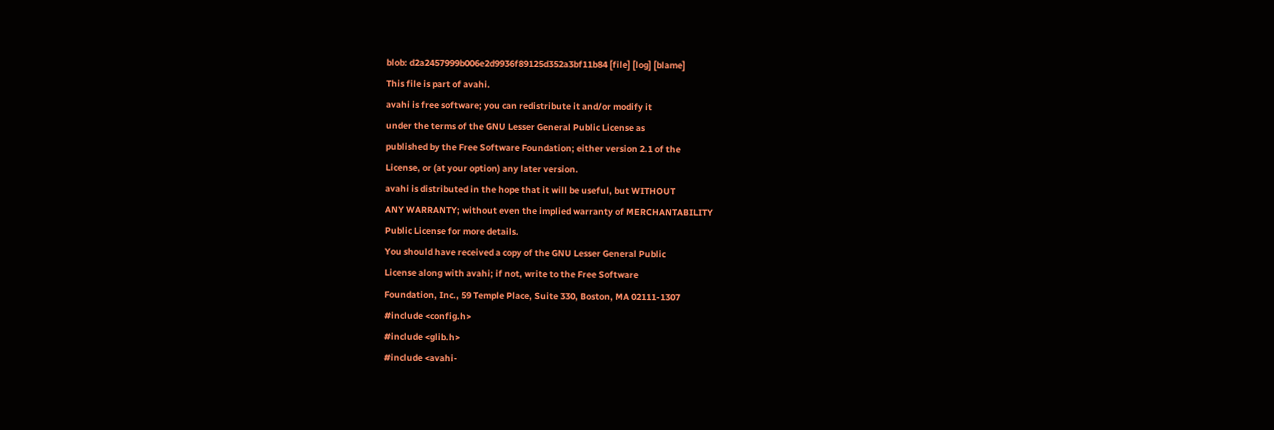blob: d2a2457999b006e2d9936f89125d352a3bf11b84 [file] [log] [blame]
This file is part of avahi.
avahi is free software; you can redistribute it and/or modify it
under the terms of the GNU Lesser General Public License as
published by the Free Software Foundation; either version 2.1 of the
License, or (at your option) any later version.
avahi is distributed in the hope that it will be useful, but WITHOUT
ANY WARRANTY; without even the implied warranty of MERCHANTABILITY
Public License for more details.
You should have received a copy of the GNU Lesser General Public
License along with avahi; if not, write to the Free Software
Foundation, Inc., 59 Temple Place, Suite 330, Boston, MA 02111-1307
#include <config.h>
#include <glib.h>
#include <avahi-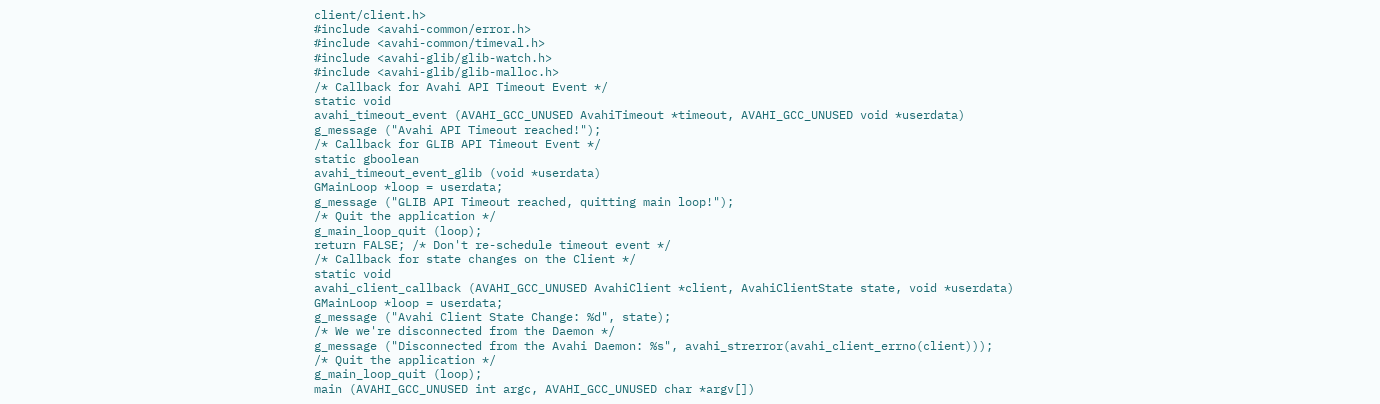client/client.h>
#include <avahi-common/error.h>
#include <avahi-common/timeval.h>
#include <avahi-glib/glib-watch.h>
#include <avahi-glib/glib-malloc.h>
/* Callback for Avahi API Timeout Event */
static void
avahi_timeout_event (AVAHI_GCC_UNUSED AvahiTimeout *timeout, AVAHI_GCC_UNUSED void *userdata)
g_message ("Avahi API Timeout reached!");
/* Callback for GLIB API Timeout Event */
static gboolean
avahi_timeout_event_glib (void *userdata)
GMainLoop *loop = userdata;
g_message ("GLIB API Timeout reached, quitting main loop!");
/* Quit the application */
g_main_loop_quit (loop);
return FALSE; /* Don't re-schedule timeout event */
/* Callback for state changes on the Client */
static void
avahi_client_callback (AVAHI_GCC_UNUSED AvahiClient *client, AvahiClientState state, void *userdata)
GMainLoop *loop = userdata;
g_message ("Avahi Client State Change: %d", state);
/* We we're disconnected from the Daemon */
g_message ("Disconnected from the Avahi Daemon: %s", avahi_strerror(avahi_client_errno(client)));
/* Quit the application */
g_main_loop_quit (loop);
main (AVAHI_GCC_UNUSED int argc, AVAHI_GCC_UNUSED char *argv[])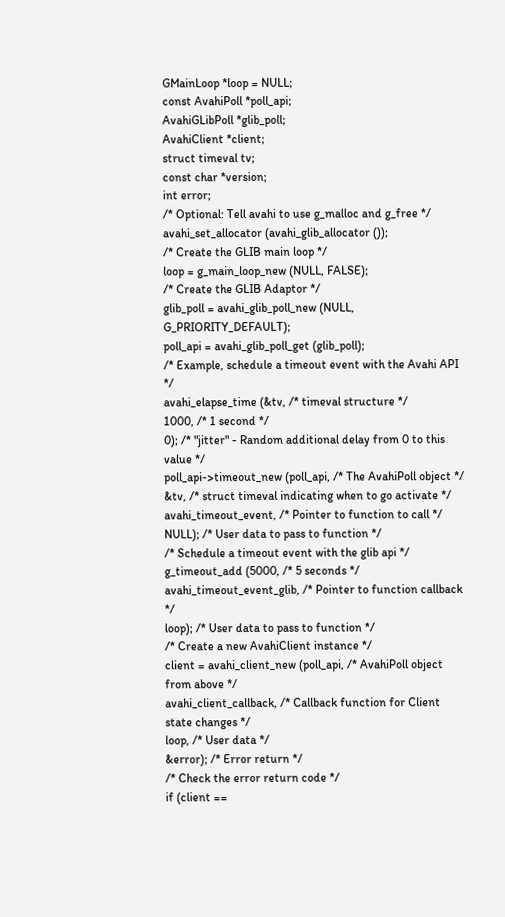GMainLoop *loop = NULL;
const AvahiPoll *poll_api;
AvahiGLibPoll *glib_poll;
AvahiClient *client;
struct timeval tv;
const char *version;
int error;
/* Optional: Tell avahi to use g_malloc and g_free */
avahi_set_allocator (avahi_glib_allocator ());
/* Create the GLIB main loop */
loop = g_main_loop_new (NULL, FALSE);
/* Create the GLIB Adaptor */
glib_poll = avahi_glib_poll_new (NULL, G_PRIORITY_DEFAULT);
poll_api = avahi_glib_poll_get (glib_poll);
/* Example, schedule a timeout event with the Avahi API */
avahi_elapse_time (&tv, /* timeval structure */
1000, /* 1 second */
0); /* "jitter" - Random additional delay from 0 to this value */
poll_api->timeout_new (poll_api, /* The AvahiPoll object */
&tv, /* struct timeval indicating when to go activate */
avahi_timeout_event, /* Pointer to function to call */
NULL); /* User data to pass to function */
/* Schedule a timeout event with the glib api */
g_timeout_add (5000, /* 5 seconds */
avahi_timeout_event_glib, /* Pointer to function callback */
loop); /* User data to pass to function */
/* Create a new AvahiClient instance */
client = avahi_client_new (poll_api, /* AvahiPoll object from above */
avahi_client_callback, /* Callback function for Client state changes */
loop, /* User data */
&error); /* Error return */
/* Check the error return code */
if (client ==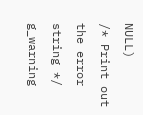NULL)
/* Print out the error string */
g_warning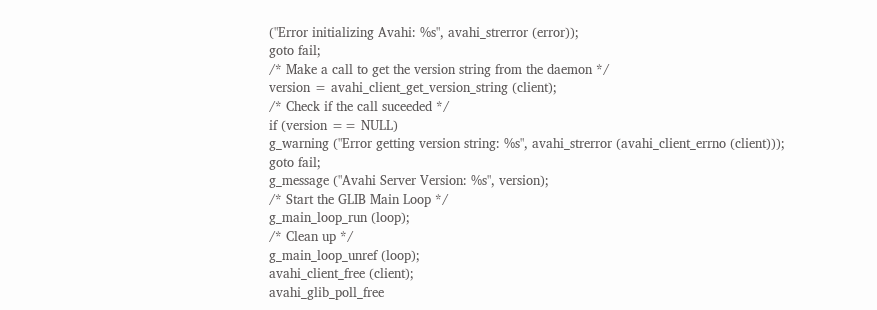("Error initializing Avahi: %s", avahi_strerror (error));
goto fail;
/* Make a call to get the version string from the daemon */
version = avahi_client_get_version_string (client);
/* Check if the call suceeded */
if (version == NULL)
g_warning ("Error getting version string: %s", avahi_strerror (avahi_client_errno (client)));
goto fail;
g_message ("Avahi Server Version: %s", version);
/* Start the GLIB Main Loop */
g_main_loop_run (loop);
/* Clean up */
g_main_loop_unref (loop);
avahi_client_free (client);
avahi_glib_poll_free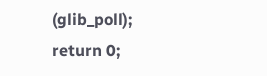(glib_poll);
return 0;